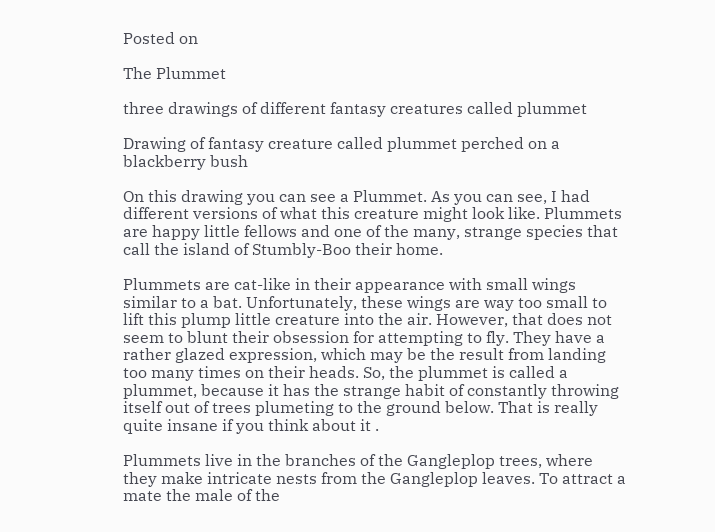Posted on

The Plummet

three drawings of different fantasy creatures called plummet

Drawing of fantasy creature called plummet perched on a blackberry bush

On this drawing you can see a Plummet. As you can see, I had different versions of what this creature might look like. Plummets are happy little fellows and one of the many, strange species that call the island of Stumbly-Boo their home.

Plummets are cat-like in their appearance with small wings similar to a bat. Unfortunately, these wings are way too small to lift this plump little creature into the air. However, that does not seem to blunt their obsession for attempting to fly. They have a rather glazed expression, which may be the result from landing too many times on their heads. So, the plummet is called a plummet, because it has the strange habit of constantly throwing itself out of trees plumeting to the ground below. That is really quite insane if you think about it .

Plummets live in the branches of the Gangleplop trees, where they make intricate nests from the Gangleplop leaves. To attract a mate the male of the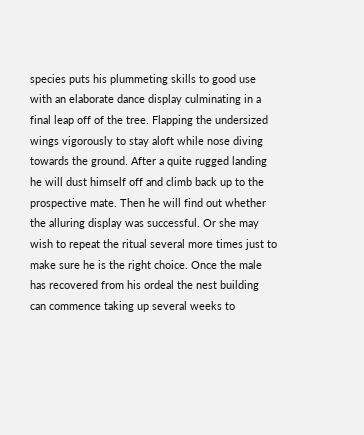species puts his plummeting skills to good use with an elaborate dance display culminating in a final leap off of the tree. Flapping the undersized wings vigorously to stay aloft while nose diving towards the ground. After a quite rugged landing he will dust himself off and climb back up to the prospective mate. Then he will find out whether the alluring display was successful. Or she may wish to repeat the ritual several more times just to make sure he is the right choice. Once the male has recovered from his ordeal the nest building can commence taking up several weeks to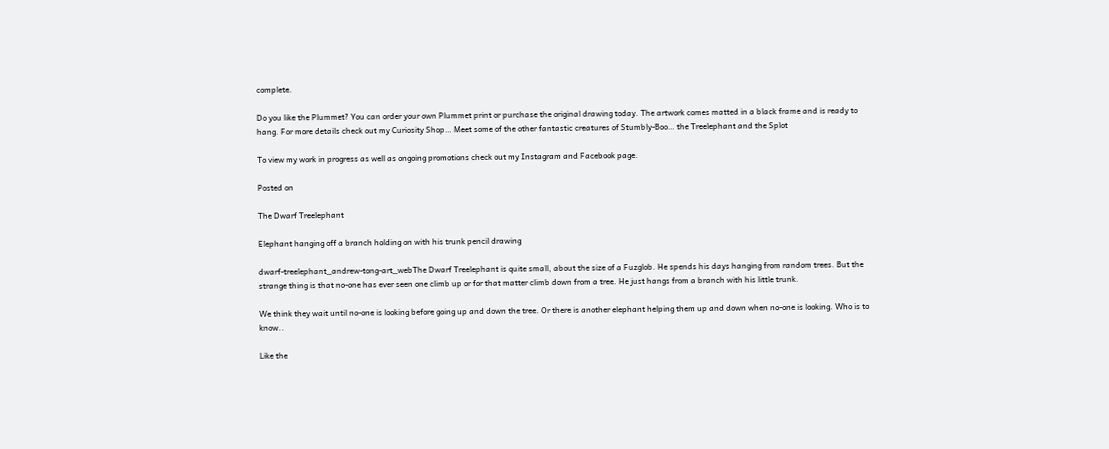complete.

Do you like the Plummet? You can order your own Plummet print or purchase the original drawing today. The artwork comes matted in a black frame and is ready to hang. For more details check out my Curiosity Shop… Meet some of the other fantastic creatures of Stumbly-Boo… the Treelephant and the Splot

To view my work in progress as well as ongoing promotions check out my Instagram and Facebook page.

Posted on

The Dwarf Treelephant

Elephant hanging off a branch holding on with his trunk pencil drawing

dwarf-treelephant_andrew-tong-art_webThe Dwarf Treelephant is quite small, about the size of a Fuzglob. He spends his days hanging from random trees. But the strange thing is that no-one has ever seen one climb up or for that matter climb down from a tree. He just hangs from a branch with his little trunk.

We think they wait until no-one is looking before going up and down the tree. Or there is another elephant helping them up and down when no-one is looking. Who is to know..

Like the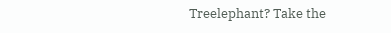Treelephant? Take the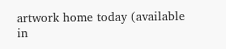artwork home today (available in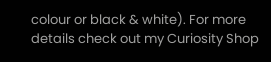colour or black & white). For more details check out my Curiosity Shop